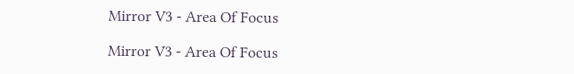Mirror V3 - Area Of Focus

Mirror V3 - Area Of Focus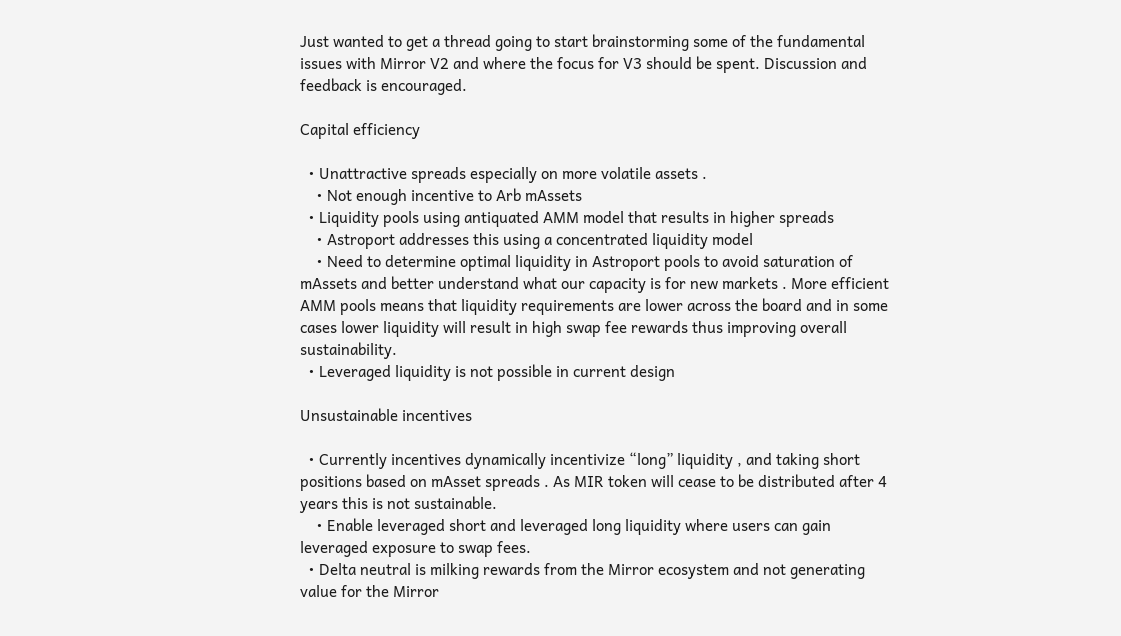Just wanted to get a thread going to start brainstorming some of the fundamental issues with Mirror V2 and where the focus for V3 should be spent. Discussion and feedback is encouraged.

Capital efficiency

  • Unattractive spreads especially on more volatile assets .
    • Not enough incentive to Arb mAssets
  • Liquidity pools using antiquated AMM model that results in higher spreads
    • Astroport addresses this using a concentrated liquidity model
    • Need to determine optimal liquidity in Astroport pools to avoid saturation of mAssets and better understand what our capacity is for new markets . More efficient AMM pools means that liquidity requirements are lower across the board and in some cases lower liquidity will result in high swap fee rewards thus improving overall sustainability.
  • Leveraged liquidity is not possible in current design

Unsustainable incentives

  • Currently incentives dynamically incentivize “long” liquidity , and taking short positions based on mAsset spreads . As MIR token will cease to be distributed after 4 years this is not sustainable.
    • Enable leveraged short and leveraged long liquidity where users can gain leveraged exposure to swap fees.
  • Delta neutral is milking rewards from the Mirror ecosystem and not generating value for the Mirror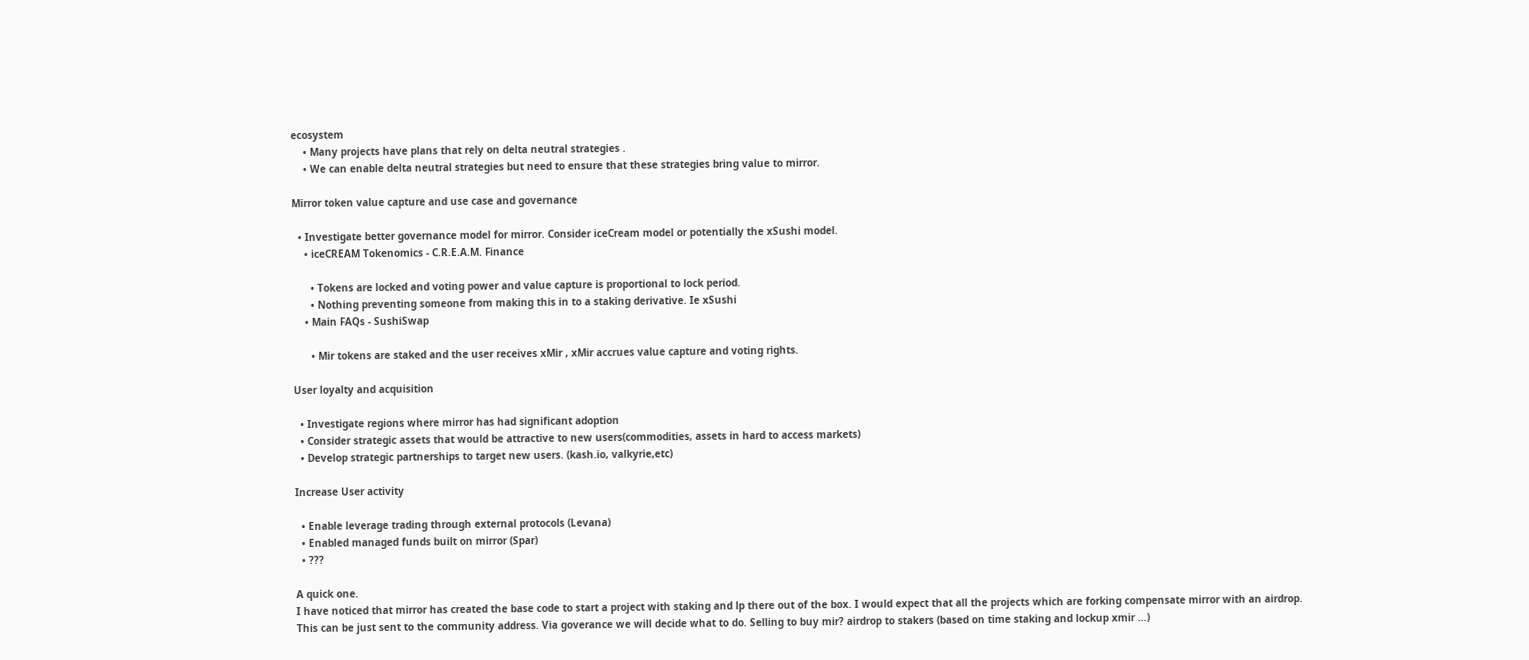ecosystem
    • Many projects have plans that rely on delta neutral strategies .
    • We can enable delta neutral strategies but need to ensure that these strategies bring value to mirror.

Mirror token value capture and use case and governance

  • Investigate better governance model for mirror. Consider iceCream model or potentially the xSushi model.
    • iceCREAM Tokenomics - C.R.E.A.M. Finance

      • Tokens are locked and voting power and value capture is proportional to lock period.
      • Nothing preventing someone from making this in to a staking derivative. Ie xSushi
    • Main FAQs - SushiSwap

      • Mir tokens are staked and the user receives xMir , xMir accrues value capture and voting rights.

User loyalty and acquisition

  • Investigate regions where mirror has had significant adoption
  • Consider strategic assets that would be attractive to new users(commodities, assets in hard to access markets)
  • Develop strategic partnerships to target new users. (kash.io, valkyrie,etc)

Increase User activity

  • Enable leverage trading through external protocols (Levana)
  • Enabled managed funds built on mirror (Spar)
  • ???

A quick one.
I have noticed that mirror has created the base code to start a project with staking and lp there out of the box. I would expect that all the projects which are forking compensate mirror with an airdrop.
This can be just sent to the community address. Via goverance we will decide what to do. Selling to buy mir? airdrop to stakers (based on time staking and lockup xmir …)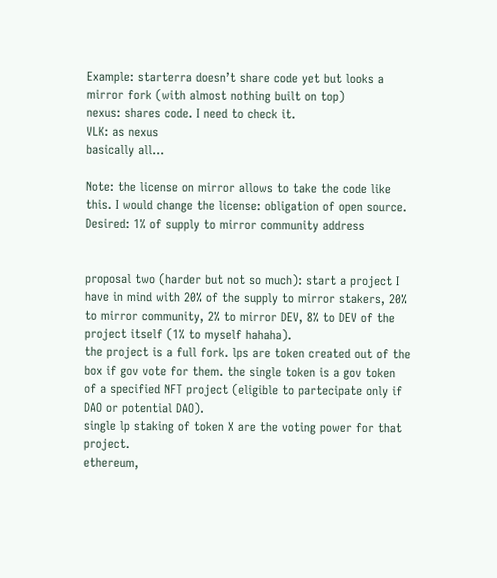Example: starterra doesn’t share code yet but looks a mirror fork (with almost nothing built on top)
nexus: shares code. I need to check it.
VLK: as nexus
basically all…

Note: the license on mirror allows to take the code like this. I would change the license: obligation of open source. Desired: 1% of supply to mirror community address


proposal two (harder but not so much): start a project I have in mind with 20% of the supply to mirror stakers, 20% to mirror community, 2% to mirror DEV, 8% to DEV of the project itself (1% to myself hahaha).
the project is a full fork. lps are token created out of the box if gov vote for them. the single token is a gov token of a specified NFT project (eligible to partecipate only if DAO or potential DAO).
single lp staking of token X are the voting power for that project.
ethereum,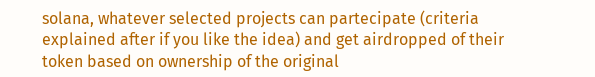solana, whatever selected projects can partecipate (criteria explained after if you like the idea) and get airdropped of their token based on ownership of the original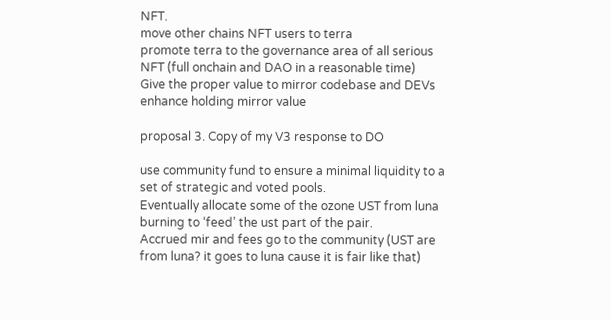NFT.
move other chains NFT users to terra
promote terra to the governance area of all serious NFT (full onchain and DAO in a reasonable time)
Give the proper value to mirror codebase and DEVs
enhance holding mirror value

proposal 3. Copy of my V3 response to DO

use community fund to ensure a minimal liquidity to a set of strategic and voted pools.
Eventually allocate some of the ozone UST from luna burning to ‘feed’ the ust part of the pair.
Accrued mir and fees go to the community (UST are from luna? it goes to luna cause it is fair like that)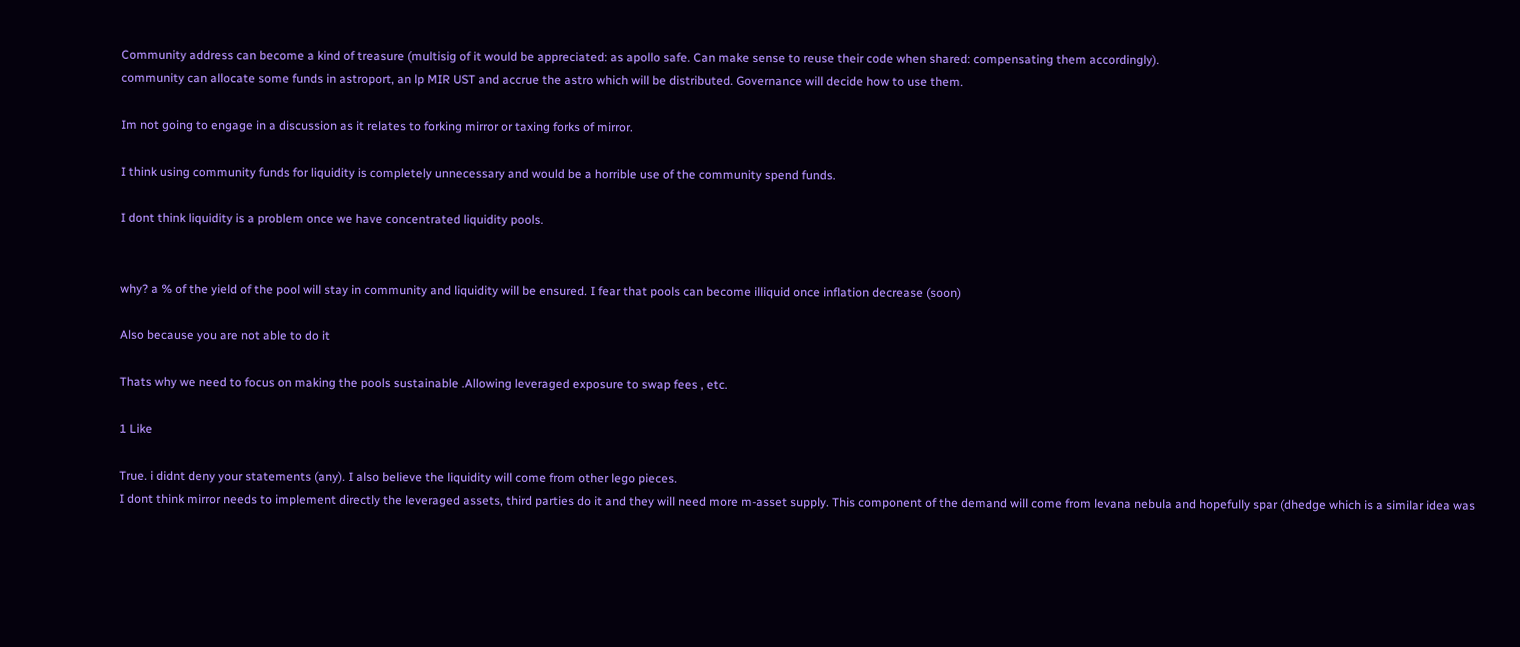Community address can become a kind of treasure (multisig of it would be appreciated: as apollo safe. Can make sense to reuse their code when shared: compensating them accordingly).
community can allocate some funds in astroport, an lp MIR UST and accrue the astro which will be distributed. Governance will decide how to use them.

Im not going to engage in a discussion as it relates to forking mirror or taxing forks of mirror.

I think using community funds for liquidity is completely unnecessary and would be a horrible use of the community spend funds.

I dont think liquidity is a problem once we have concentrated liquidity pools.


why? a % of the yield of the pool will stay in community and liquidity will be ensured. I fear that pools can become illiquid once inflation decrease (soon)

Also because you are not able to do it

Thats why we need to focus on making the pools sustainable .Allowing leveraged exposure to swap fees , etc.

1 Like

True. i didnt deny your statements (any). I also believe the liquidity will come from other lego pieces.
I dont think mirror needs to implement directly the leveraged assets, third parties do it and they will need more m-asset supply. This component of the demand will come from levana nebula and hopefully spar (dhedge which is a similar idea was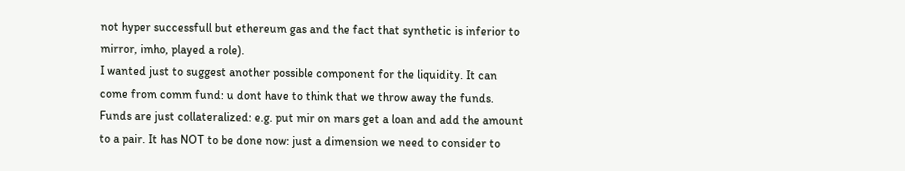not hyper successfull but ethereum gas and the fact that synthetic is inferior to mirror, imho, played a role).
I wanted just to suggest another possible component for the liquidity. It can come from comm fund: u dont have to think that we throw away the funds. Funds are just collateralized: e.g. put mir on mars get a loan and add the amount to a pair. It has NOT to be done now: just a dimension we need to consider to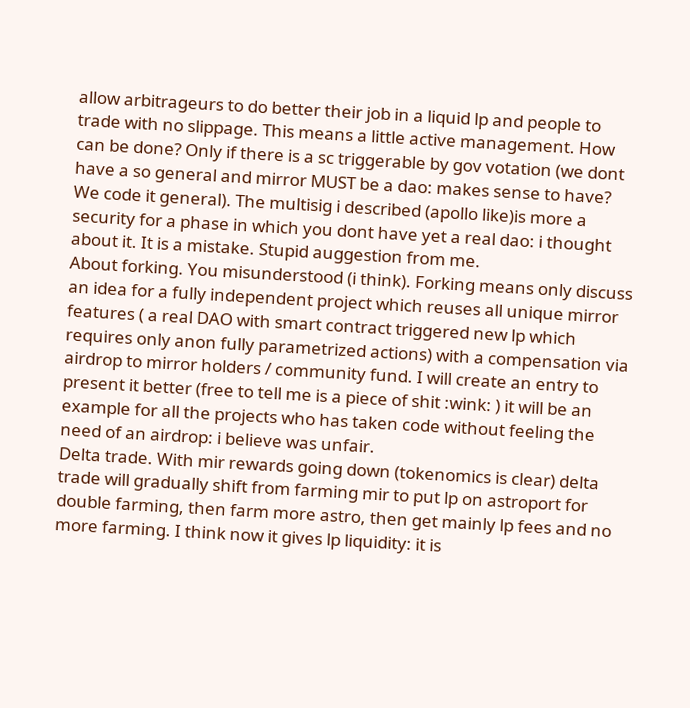allow arbitrageurs to do better their job in a liquid lp and people to trade with no slippage. This means a little active management. How can be done? Only if there is a sc triggerable by gov votation (we dont have a so general and mirror MUST be a dao: makes sense to have? We code it general). The multisig i described (apollo like)is more a security for a phase in which you dont have yet a real dao: i thought about it. It is a mistake. Stupid auggestion from me.
About forking. You misunderstood (i think). Forking means only discuss an idea for a fully independent project which reuses all unique mirror features ( a real DAO with smart contract triggered new lp which requires only anon fully parametrized actions) with a compensation via airdrop to mirror holders / community fund. I will create an entry to present it better (free to tell me is a piece of shit :wink: ) it will be an example for all the projects who has taken code without feeling the need of an airdrop: i believe was unfair.
Delta trade. With mir rewards going down (tokenomics is clear) delta trade will gradually shift from farming mir to put lp on astroport for double farming, then farm more astro, then get mainly lp fees and no more farming. I think now it gives lp liquidity: it is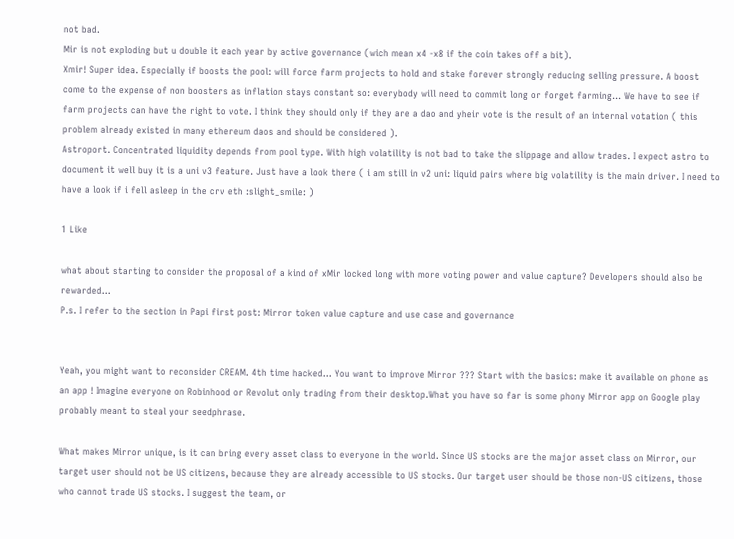not bad.
Mir is not exploding but u double it each year by active governance (wich mean x4 -x8 if the coin takes off a bit).
Xmir! Super idea. Especially if boosts the pool: will force farm projects to hold and stake forever strongly reducing selling pressure. A boost come to the expense of non boosters as inflation stays constant so: everybody will need to commit long or forget farming… We have to see if farm projects can have the right to vote. I think they should only if they are a dao and yheir vote is the result of an internal votation ( this problem already existed in many ethereum daos and should be considered ).
Astroport. Concentrated liquidity depends from pool type. With high volatility is not bad to take the slippage and allow trades. I expect astro to document it well buy it is a uni v3 feature. Just have a look there ( i am still in v2 uni: liquid pairs where big volatility is the main driver. I need to have a look if i fell asleep in the crv eth :slight_smile: )

1 Like

what about starting to consider the proposal of a kind of xMir locked long with more voting power and value capture? Developers should also be rewarded…
P.s. I refer to the section in Papi first post: Mirror token value capture and use case and governance


Yeah, you might want to reconsider CREAM. 4th time hacked… You want to improve Mirror ??? Start with the basics: make it available on phone as an app ! Imagine everyone on Robinhood or Revolut only trading from their desktop.What you have so far is some phony Mirror app on Google play probably meant to steal your seedphrase.

What makes Mirror unique, is it can bring every asset class to everyone in the world. Since US stocks are the major asset class on Mirror, our target user should not be US citizens, because they are already accessible to US stocks. Our target user should be those non-US citizens, those who cannot trade US stocks. I suggest the team, or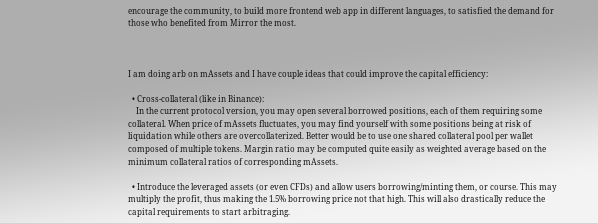encourage the community, to build more frontend web app in different languages, to satisfied the demand for those who benefited from Mirror the most.



I am doing arb on mAssets and I have couple ideas that could improve the capital efficiency:

  • Cross-collateral (like in Binance):
    In the current protocol version, you may open several borrowed positions, each of them requiring some collateral. When price of mAssets fluctuates, you may find yourself with some positions being at risk of liquidation while others are overcollaterized. Better would be to use one shared collateral pool per wallet composed of multiple tokens. Margin ratio may be computed quite easily as weighted average based on the minimum collateral ratios of corresponding mAssets.

  • Introduce the leveraged assets (or even CFDs) and allow users borrowing/minting them, or course. This may multiply the profit, thus making the 1.5% borrowing price not that high. This will also drastically reduce the capital requirements to start arbitraging.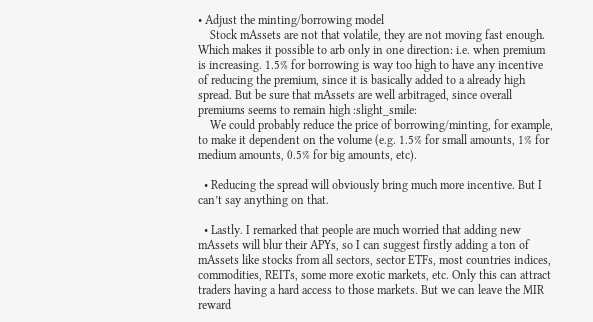• Adjust the minting/borrowing model
    Stock mAssets are not that volatile, they are not moving fast enough. Which makes it possible to arb only in one direction: i.e. when premium is increasing. 1.5% for borrowing is way too high to have any incentive of reducing the premium, since it is basically added to a already high spread. But be sure that mAssets are well arbitraged, since overall premiums seems to remain high :slight_smile:
    We could probably reduce the price of borrowing/minting, for example, to make it dependent on the volume (e.g. 1.5% for small amounts, 1% for medium amounts, 0.5% for big amounts, etc).

  • Reducing the spread will obviously bring much more incentive. But I can’t say anything on that.

  • Lastly. I remarked that people are much worried that adding new mAssets will blur their APYs, so I can suggest firstly adding a ton of mAssets like stocks from all sectors, sector ETFs, most countries indices, commodities, REITs, some more exotic markets, etc. Only this can attract traders having a hard access to those markets. But we can leave the MIR reward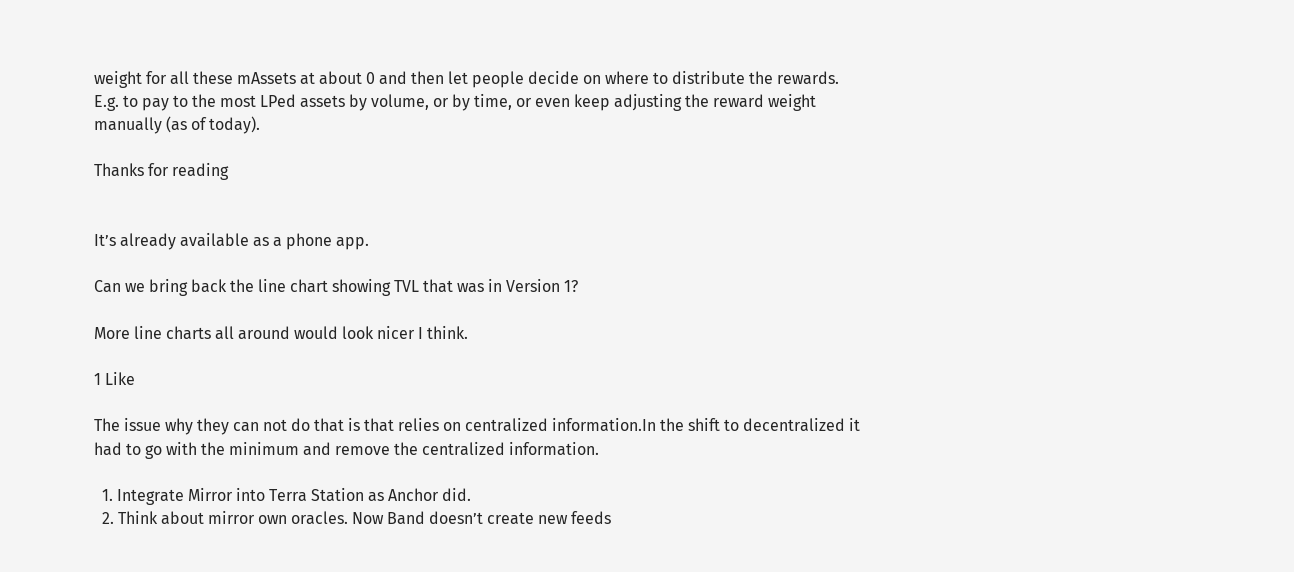weight for all these mAssets at about 0 and then let people decide on where to distribute the rewards. E.g. to pay to the most LPed assets by volume, or by time, or even keep adjusting the reward weight manually (as of today).

Thanks for reading


It’s already available as a phone app.

Can we bring back the line chart showing TVL that was in Version 1?

More line charts all around would look nicer I think.

1 Like

The issue why they can not do that is that relies on centralized information.In the shift to decentralized it had to go with the minimum and remove the centralized information.

  1. Integrate Mirror into Terra Station as Anchor did.
  2. Think about mirror own oracles. Now Band doesn’t create new feeds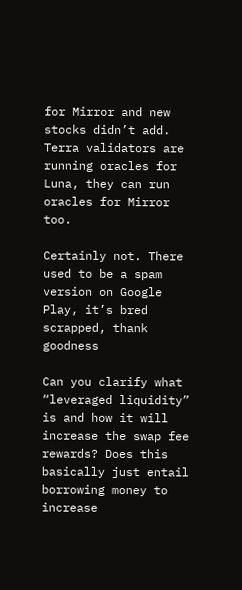for Mirror and new stocks didn’t add. Terra validators are running oracles for Luna, they can run oracles for Mirror too.

Certainly not. There used to be a spam version on Google Play, it’s bred scrapped, thank goodness

Can you clarify what “leveraged liquidity” is and how it will increase the swap fee rewards? Does this basically just entail borrowing money to increase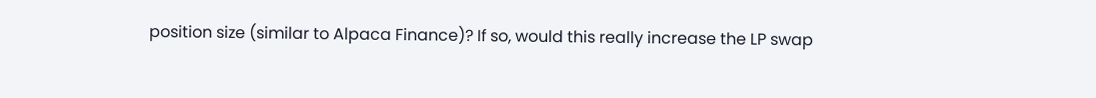position size (similar to Alpaca Finance)? If so, would this really increase the LP swap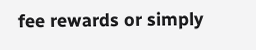fee rewards or simply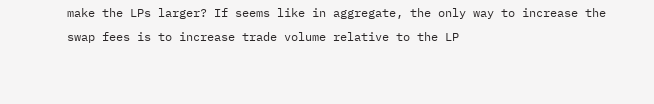make the LPs larger? If seems like in aggregate, the only way to increase the swap fees is to increase trade volume relative to the LP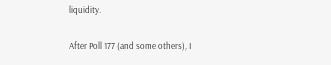liquidity.

After Poll 177 (and some others), I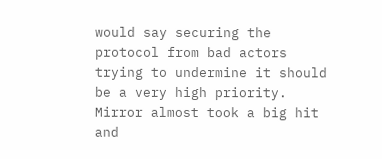would say securing the protocol from bad actors trying to undermine it should be a very high priority. Mirror almost took a big hit and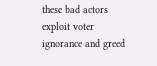these bad actors exploit voter ignorance and greed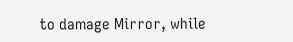to damage Mirror, while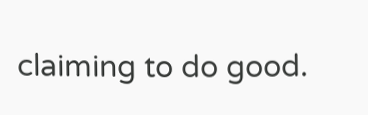claiming to do good.